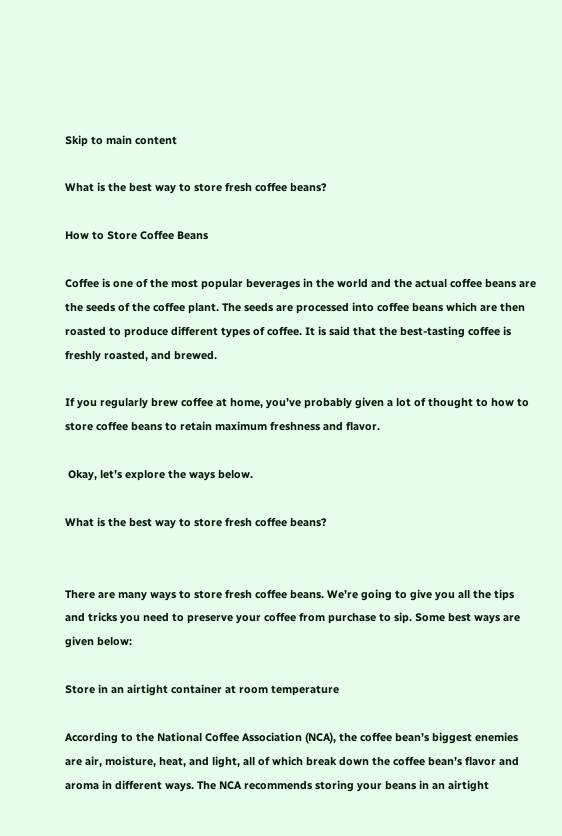Skip to main content

What is the best way to store fresh coffee beans?

How to Store Coffee Beans

Coffee is one of the most popular beverages in the world and the actual coffee beans are the seeds of the coffee plant. The seeds are processed into coffee beans which are then roasted to produce different types of coffee. It is said that the best-tasting coffee is freshly roasted, and brewed.

If you regularly brew coffee at home, you’ve probably given a lot of thought to how to store coffee beans to retain maximum freshness and flavor.

 Okay, let’s explore the ways below.

What is the best way to store fresh coffee beans?


There are many ways to store fresh coffee beans. We’re going to give you all the tips and tricks you need to preserve your coffee from purchase to sip. Some best ways are given below:

Store in an airtight container at room temperature

According to the National Coffee Association (NCA), the coffee bean’s biggest enemies are air, moisture, heat, and light, all of which break down the coffee bean’s flavor and aroma in different ways. The NCA recommends storing your beans in an airtight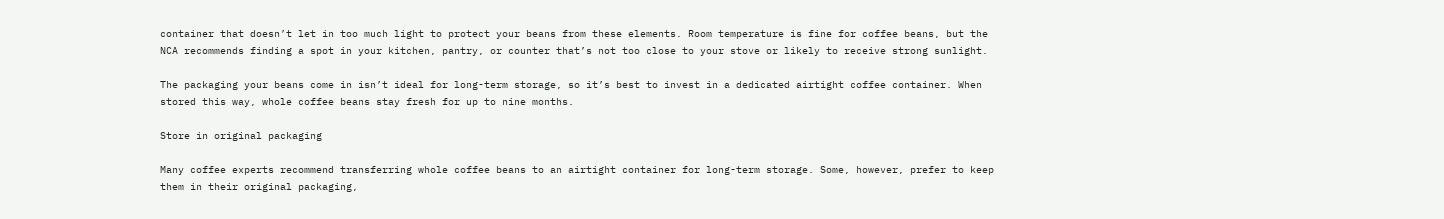container that doesn’t let in too much light to protect your beans from these elements. Room temperature is fine for coffee beans, but the NCA recommends finding a spot in your kitchen, pantry, or counter that’s not too close to your stove or likely to receive strong sunlight.

The packaging your beans come in isn’t ideal for long-term storage, so it’s best to invest in a dedicated airtight coffee container. When stored this way, whole coffee beans stay fresh for up to nine months.

Store in original packaging

Many coffee experts recommend transferring whole coffee beans to an airtight container for long-term storage. Some, however, prefer to keep them in their original packaging,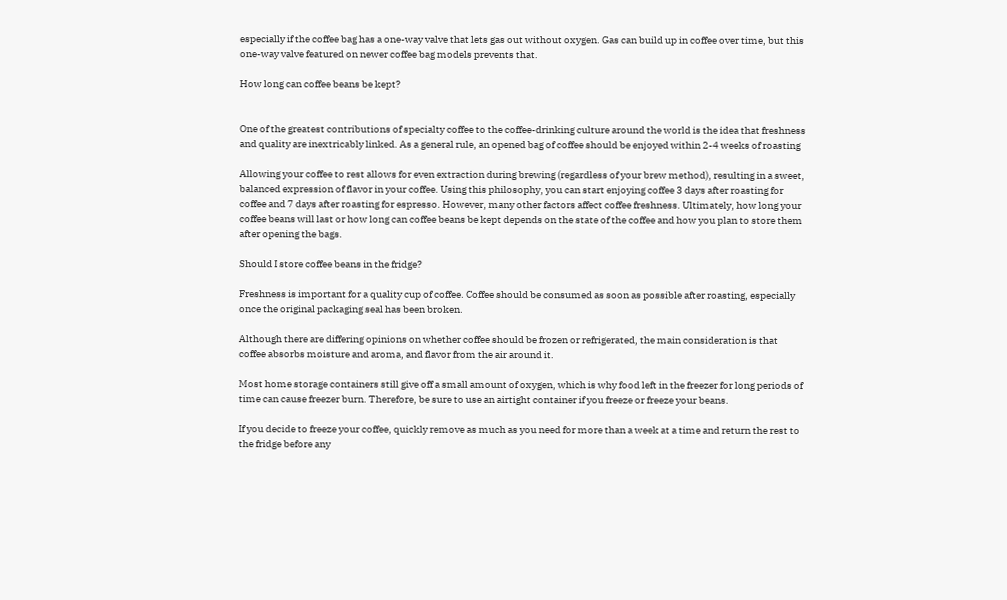especially if the coffee bag has a one-way valve that lets gas out without oxygen. Gas can build up in coffee over time, but this one-way valve featured on newer coffee bag models prevents that.

How long can coffee beans be kept?


One of the greatest contributions of specialty coffee to the coffee-drinking culture around the world is the idea that freshness and quality are inextricably linked. As a general rule, an opened bag of coffee should be enjoyed within 2-4 weeks of roasting

Allowing your coffee to rest allows for even extraction during brewing (regardless of your brew method), resulting in a sweet, balanced expression of flavor in your coffee. Using this philosophy, you can start enjoying coffee 3 days after roasting for coffee and 7 days after roasting for espresso. However, many other factors affect coffee freshness. Ultimately, how long your coffee beans will last or how long can coffee beans be kept depends on the state of the coffee and how you plan to store them after opening the bags.

Should I store coffee beans in the fridge?

Freshness is important for a quality cup of coffee. Coffee should be consumed as soon as possible after roasting, especially once the original packaging seal has been broken.

Although there are differing opinions on whether coffee should be frozen or refrigerated, the main consideration is that coffee absorbs moisture and aroma, and flavor from the air around it.

Most home storage containers still give off a small amount of oxygen, which is why food left in the freezer for long periods of time can cause freezer burn. Therefore, be sure to use an airtight container if you freeze or freeze your beans.

If you decide to freeze your coffee, quickly remove as much as you need for more than a week at a time and return the rest to the fridge before any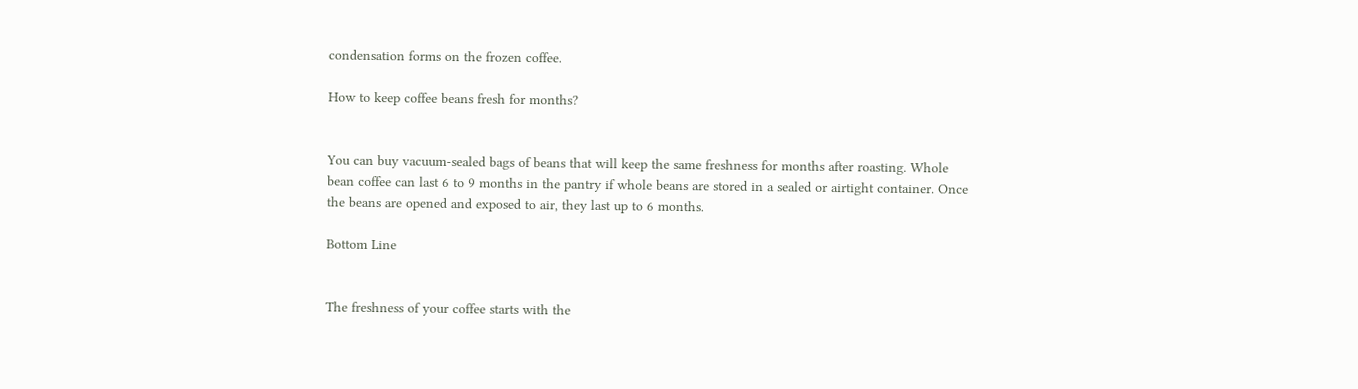condensation forms on the frozen coffee.

How to keep coffee beans fresh for months?


You can buy vacuum-sealed bags of beans that will keep the same freshness for months after roasting. Whole bean coffee can last 6 to 9 months in the pantry if whole beans are stored in a sealed or airtight container. Once the beans are opened and exposed to air, they last up to 6 months.

Bottom Line


The freshness of your coffee starts with the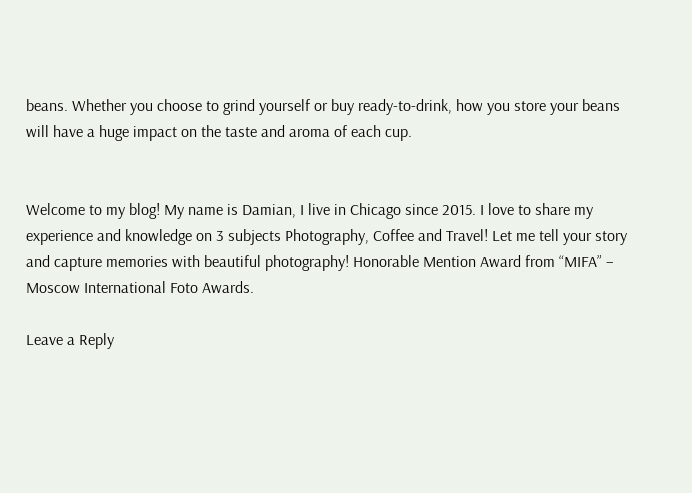beans. Whether you choose to grind yourself or buy ready-to-drink, how you store your beans will have a huge impact on the taste and aroma of each cup.


Welcome to my blog! My name is Damian, I live in Chicago since 2015. I love to share my experience and knowledge on 3 subjects Photography, Coffee and Travel! Let me tell your story and capture memories with beautiful photography! Honorable Mention Award from “MIFA” – Moscow International Foto Awards.

Leave a Reply